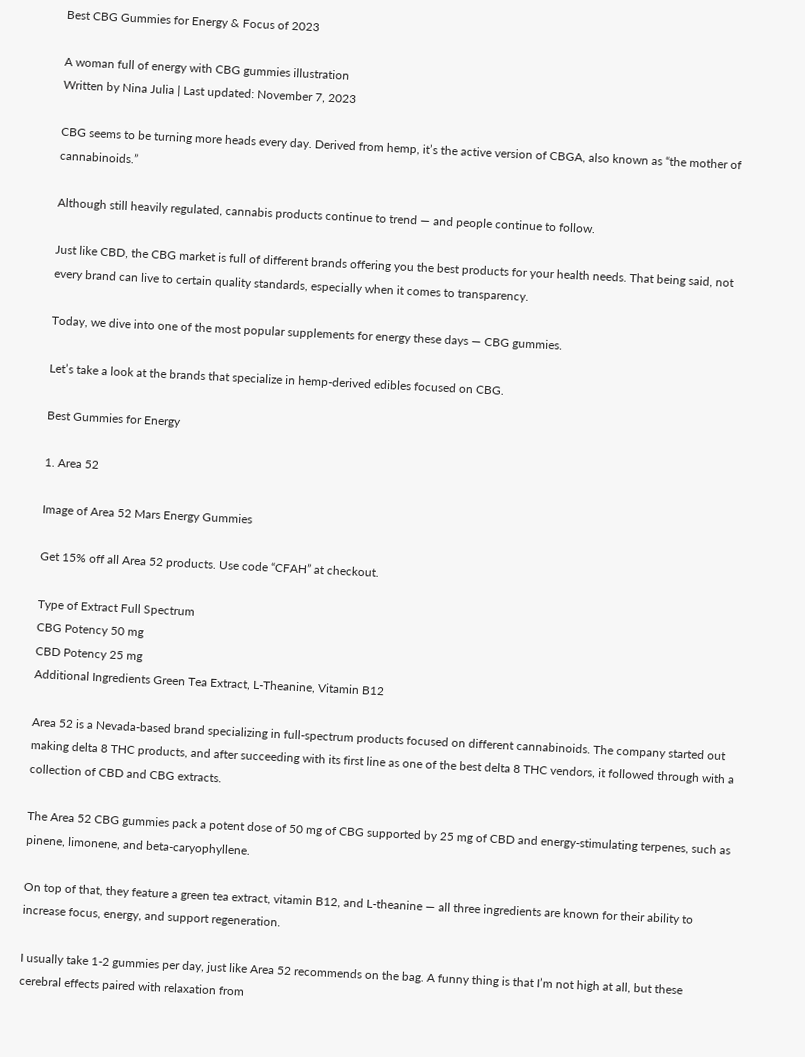Best CBG Gummies for Energy & Focus of 2023

A woman full of energy with CBG gummies illustration
Written by Nina Julia | Last updated: November 7, 2023

CBG seems to be turning more heads every day. Derived from hemp, it’s the active version of CBGA, also known as “the mother of cannabinoids.”

Although still heavily regulated, cannabis products continue to trend — and people continue to follow.

Just like CBD, the CBG market is full of different brands offering you the best products for your health needs. That being said, not every brand can live to certain quality standards, especially when it comes to transparency.

Today, we dive into one of the most popular supplements for energy these days — CBG gummies.

Let’s take a look at the brands that specialize in hemp-derived edibles focused on CBG.

Best Gummies for Energy

1. Area 52

Image of Area 52 Mars Energy Gummies

Get 15% off all Area 52 products. Use code “CFAH” at checkout.

Type of Extract Full Spectrum
CBG Potency 50 mg
CBD Potency 25 mg
Additional Ingredients Green Tea Extract, L-Theanine, Vitamin B12

Area 52 is a Nevada-based brand specializing in full-spectrum products focused on different cannabinoids. The company started out making delta 8 THC products, and after succeeding with its first line as one of the best delta 8 THC vendors, it followed through with a collection of CBD and CBG extracts.

The Area 52 CBG gummies pack a potent dose of 50 mg of CBG supported by 25 mg of CBD and energy-stimulating terpenes, such as pinene, limonene, and beta-caryophyllene.

On top of that, they feature a green tea extract, vitamin B12, and L-theanine — all three ingredients are known for their ability to increase focus, energy, and support regeneration.

I usually take 1-2 gummies per day, just like Area 52 recommends on the bag. A funny thing is that I’m not high at all, but these cerebral effects paired with relaxation from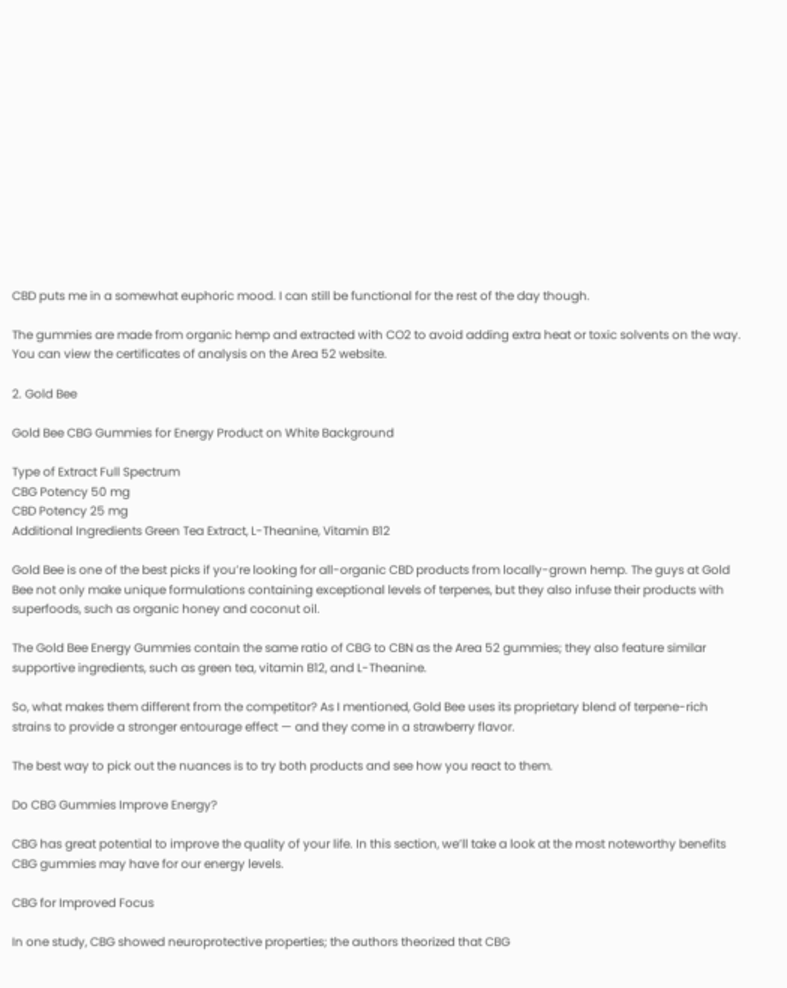CBD puts me in a somewhat euphoric mood. I can still be functional for the rest of the day though.

The gummies are made from organic hemp and extracted with CO2 to avoid adding extra heat or toxic solvents on the way. You can view the certificates of analysis on the Area 52 website.

2. Gold Bee

Gold Bee CBG Gummies for Energy Product on White Background

Type of Extract Full Spectrum
CBG Potency 50 mg
CBD Potency 25 mg
Additional Ingredients Green Tea Extract, L-Theanine, Vitamin B12

Gold Bee is one of the best picks if you’re looking for all-organic CBD products from locally-grown hemp. The guys at Gold Bee not only make unique formulations containing exceptional levels of terpenes, but they also infuse their products with superfoods, such as organic honey and coconut oil.

The Gold Bee Energy Gummies contain the same ratio of CBG to CBN as the Area 52 gummies; they also feature similar supportive ingredients, such as green tea, vitamin B12, and L-Theanine.

So, what makes them different from the competitor? As I mentioned, Gold Bee uses its proprietary blend of terpene-rich strains to provide a stronger entourage effect — and they come in a strawberry flavor.

The best way to pick out the nuances is to try both products and see how you react to them.

Do CBG Gummies Improve Energy?

CBG has great potential to improve the quality of your life. In this section, we’ll take a look at the most noteworthy benefits CBG gummies may have for our energy levels.

CBG for Improved Focus

In one study, CBG showed neuroprotective properties; the authors theorized that CBG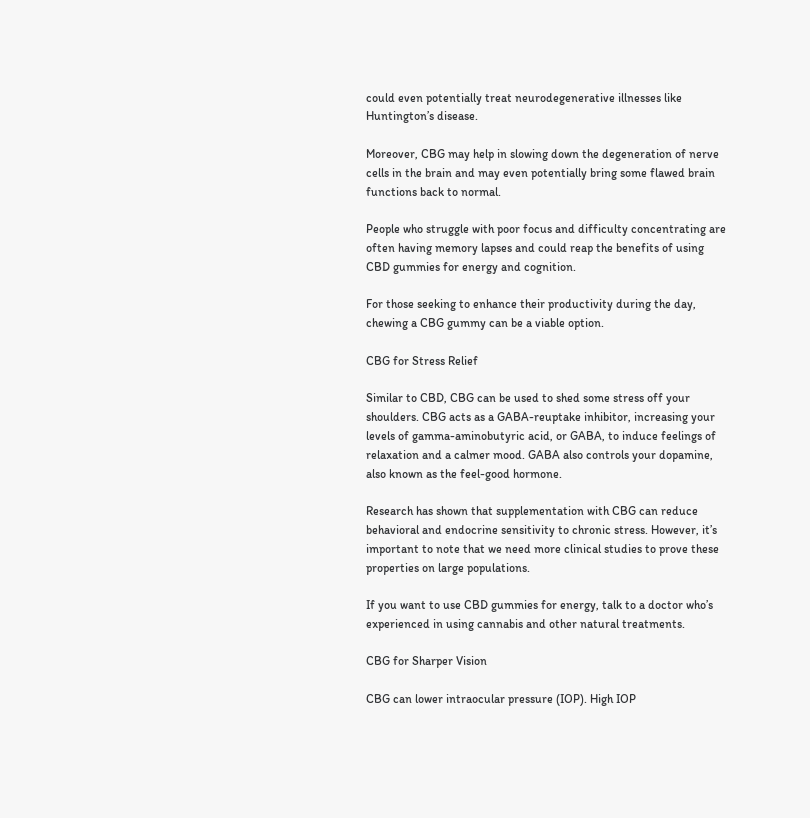could even potentially treat neurodegenerative illnesses like Huntington’s disease.

Moreover, CBG may help in slowing down the degeneration of nerve cells in the brain and may even potentially bring some flawed brain functions back to normal.

People who struggle with poor focus and difficulty concentrating are often having memory lapses and could reap the benefits of using CBD gummies for energy and cognition.

For those seeking to enhance their productivity during the day, chewing a CBG gummy can be a viable option.

CBG for Stress Relief

Similar to CBD, CBG can be used to shed some stress off your shoulders. CBG acts as a GABA-reuptake inhibitor, increasing your levels of gamma-aminobutyric acid, or GABA, to induce feelings of relaxation and a calmer mood. GABA also controls your dopamine, also known as the feel-good hormone.

Research has shown that supplementation with CBG can reduce behavioral and endocrine sensitivity to chronic stress. However, it’s important to note that we need more clinical studies to prove these properties on large populations.

If you want to use CBD gummies for energy, talk to a doctor who’s experienced in using cannabis and other natural treatments.

CBG for Sharper Vision

CBG can lower intraocular pressure (IOP). High IOP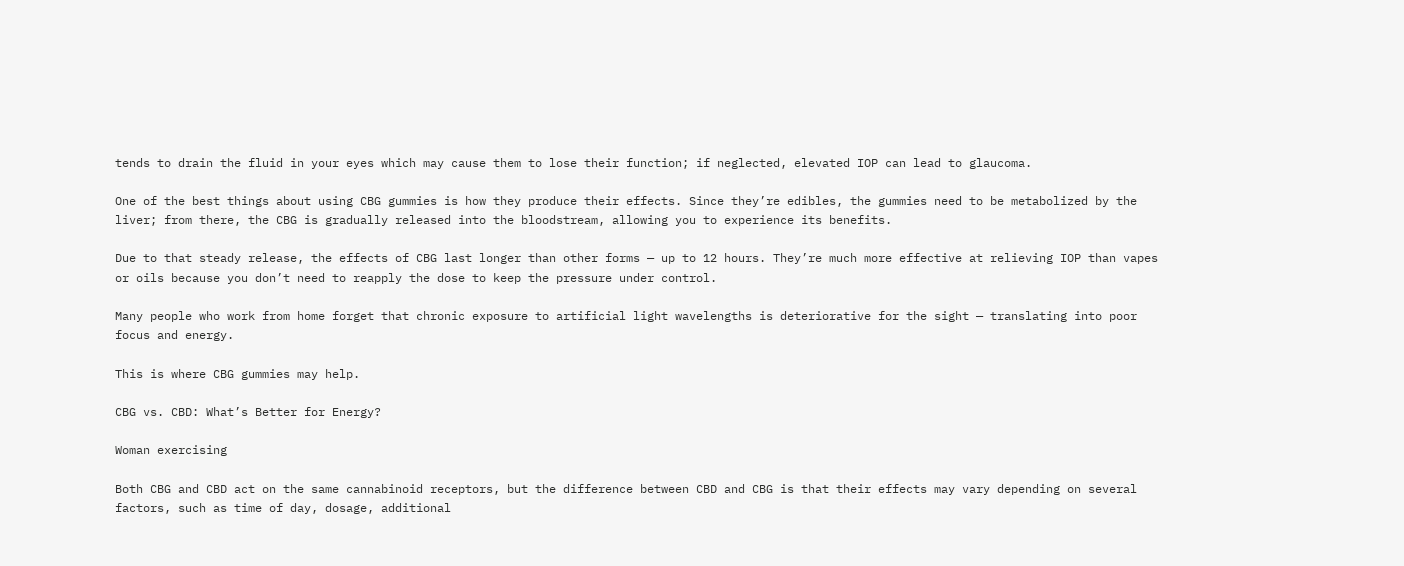tends to drain the fluid in your eyes which may cause them to lose their function; if neglected, elevated IOP can lead to glaucoma.

One of the best things about using CBG gummies is how they produce their effects. Since they’re edibles, the gummies need to be metabolized by the liver; from there, the CBG is gradually released into the bloodstream, allowing you to experience its benefits.

Due to that steady release, the effects of CBG last longer than other forms — up to 12 hours. They’re much more effective at relieving IOP than vapes or oils because you don’t need to reapply the dose to keep the pressure under control.

Many people who work from home forget that chronic exposure to artificial light wavelengths is deteriorative for the sight — translating into poor focus and energy.

This is where CBG gummies may help.

CBG vs. CBD: What’s Better for Energy?

Woman exercising

Both CBG and CBD act on the same cannabinoid receptors, but the difference between CBD and CBG is that their effects may vary depending on several factors, such as time of day, dosage, additional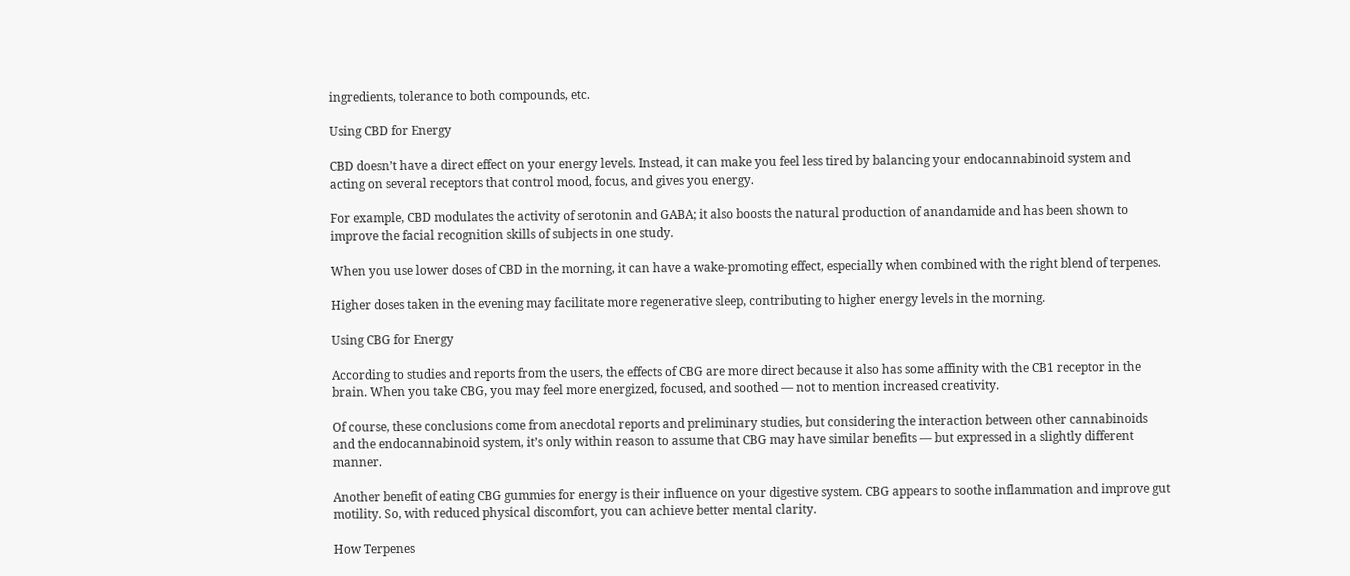ingredients, tolerance to both compounds, etc.

Using CBD for Energy

CBD doesn’t have a direct effect on your energy levels. Instead, it can make you feel less tired by balancing your endocannabinoid system and acting on several receptors that control mood, focus, and gives you energy.

For example, CBD modulates the activity of serotonin and GABA; it also boosts the natural production of anandamide and has been shown to improve the facial recognition skills of subjects in one study.

When you use lower doses of CBD in the morning, it can have a wake-promoting effect, especially when combined with the right blend of terpenes.

Higher doses taken in the evening may facilitate more regenerative sleep, contributing to higher energy levels in the morning.

Using CBG for Energy

According to studies and reports from the users, the effects of CBG are more direct because it also has some affinity with the CB1 receptor in the brain. When you take CBG, you may feel more energized, focused, and soothed — not to mention increased creativity.

Of course, these conclusions come from anecdotal reports and preliminary studies, but considering the interaction between other cannabinoids and the endocannabinoid system, it’s only within reason to assume that CBG may have similar benefits — but expressed in a slightly different manner.

Another benefit of eating CBG gummies for energy is their influence on your digestive system. CBG appears to soothe inflammation and improve gut motility. So, with reduced physical discomfort, you can achieve better mental clarity.

How Terpenes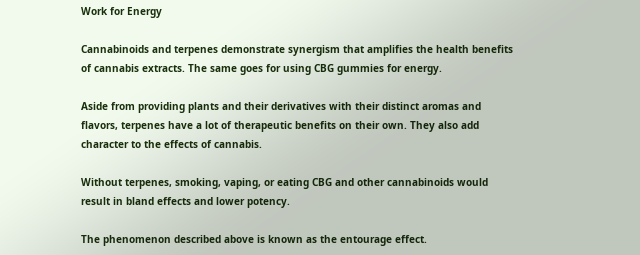Work for Energy

Cannabinoids and terpenes demonstrate synergism that amplifies the health benefits of cannabis extracts. The same goes for using CBG gummies for energy.

Aside from providing plants and their derivatives with their distinct aromas and flavors, terpenes have a lot of therapeutic benefits on their own. They also add character to the effects of cannabis.

Without terpenes, smoking, vaping, or eating CBG and other cannabinoids would result in bland effects and lower potency.

The phenomenon described above is known as the entourage effect.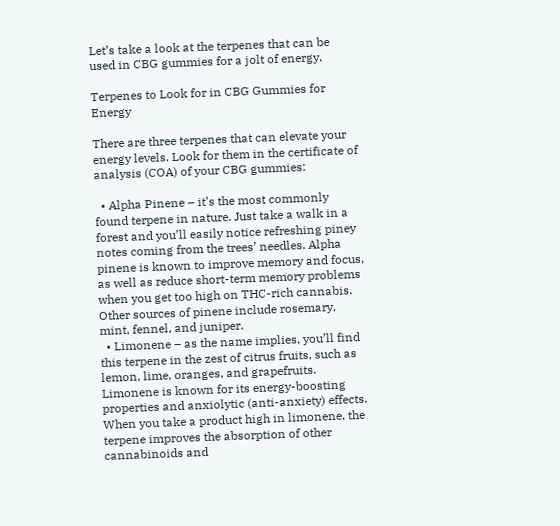Let’s take a look at the terpenes that can be used in CBG gummies for a jolt of energy.

Terpenes to Look for in CBG Gummies for Energy

There are three terpenes that can elevate your energy levels. Look for them in the certificate of analysis (COA) of your CBG gummies:

  • Alpha Pinene – it’s the most commonly found terpene in nature. Just take a walk in a forest and you’ll easily notice refreshing piney notes coming from the trees’ needles. Alpha pinene is known to improve memory and focus, as well as reduce short-term memory problems when you get too high on THC-rich cannabis. Other sources of pinene include rosemary, mint, fennel, and juniper.
  • Limonene – as the name implies, you’ll find this terpene in the zest of citrus fruits, such as lemon, lime, oranges, and grapefruits. Limonene is known for its energy-boosting properties and anxiolytic (anti-anxiety) effects. When you take a product high in limonene, the terpene improves the absorption of other cannabinoids and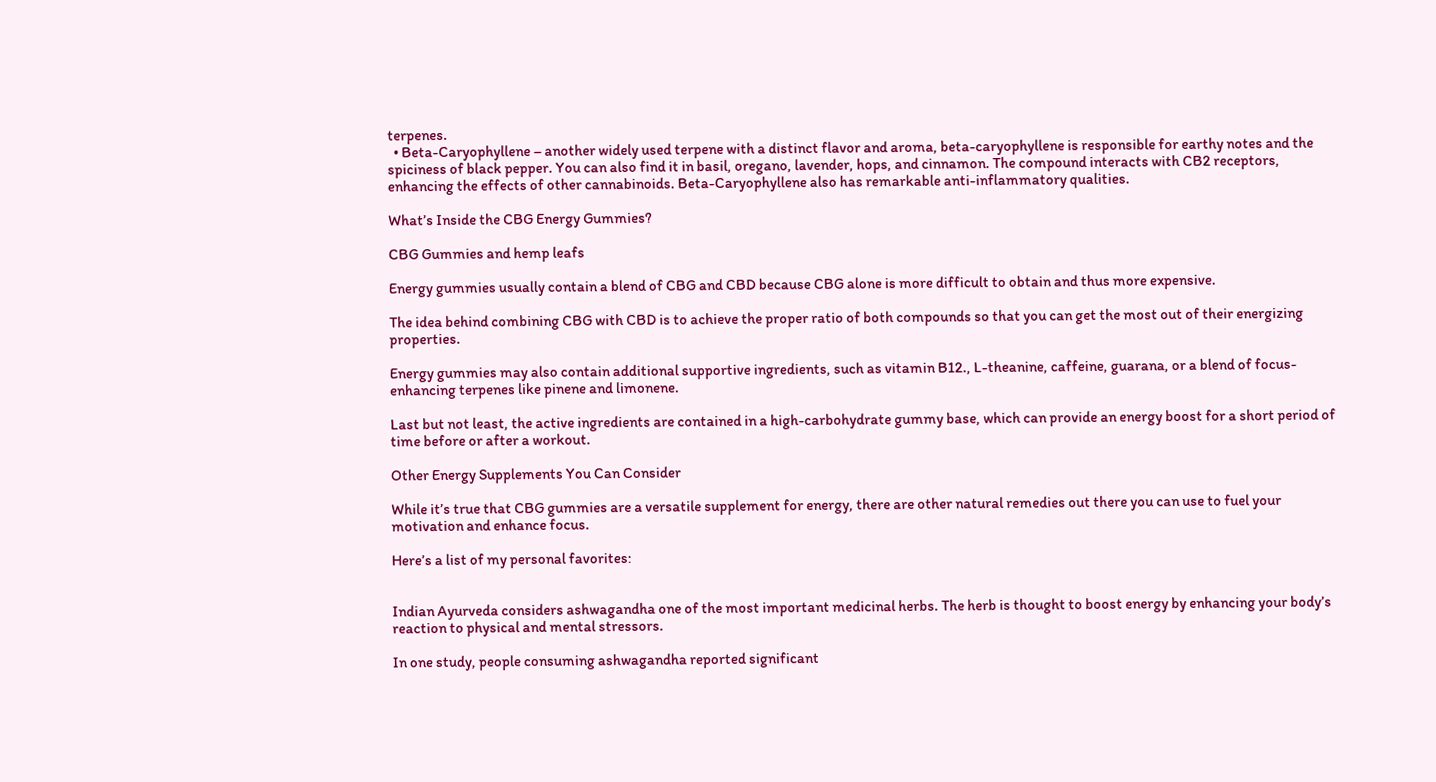terpenes.
  • Beta-Caryophyllene – another widely used terpene with a distinct flavor and aroma, beta-caryophyllene is responsible for earthy notes and the spiciness of black pepper. You can also find it in basil, oregano, lavender, hops, and cinnamon. The compound interacts with CB2 receptors, enhancing the effects of other cannabinoids. Beta-Caryophyllene also has remarkable anti-inflammatory qualities.

What’s Inside the CBG Energy Gummies?

CBG Gummies and hemp leafs

Energy gummies usually contain a blend of CBG and CBD because CBG alone is more difficult to obtain and thus more expensive.

The idea behind combining CBG with CBD is to achieve the proper ratio of both compounds so that you can get the most out of their energizing properties.

Energy gummies may also contain additional supportive ingredients, such as vitamin B12., L-theanine, caffeine, guarana, or a blend of focus-enhancing terpenes like pinene and limonene.

Last but not least, the active ingredients are contained in a high-carbohydrate gummy base, which can provide an energy boost for a short period of time before or after a workout.

Other Energy Supplements You Can Consider

While it’s true that CBG gummies are a versatile supplement for energy, there are other natural remedies out there you can use to fuel your motivation and enhance focus.

Here’s a list of my personal favorites:


Indian Ayurveda considers ashwagandha one of the most important medicinal herbs. The herb is thought to boost energy by enhancing your body’s reaction to physical and mental stressors.

In one study, people consuming ashwagandha reported significant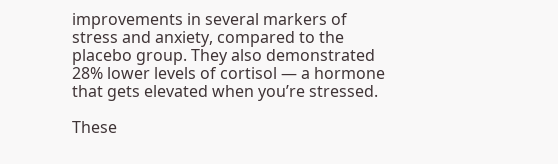improvements in several markers of stress and anxiety, compared to the placebo group. They also demonstrated 28% lower levels of cortisol — a hormone that gets elevated when you’re stressed.

These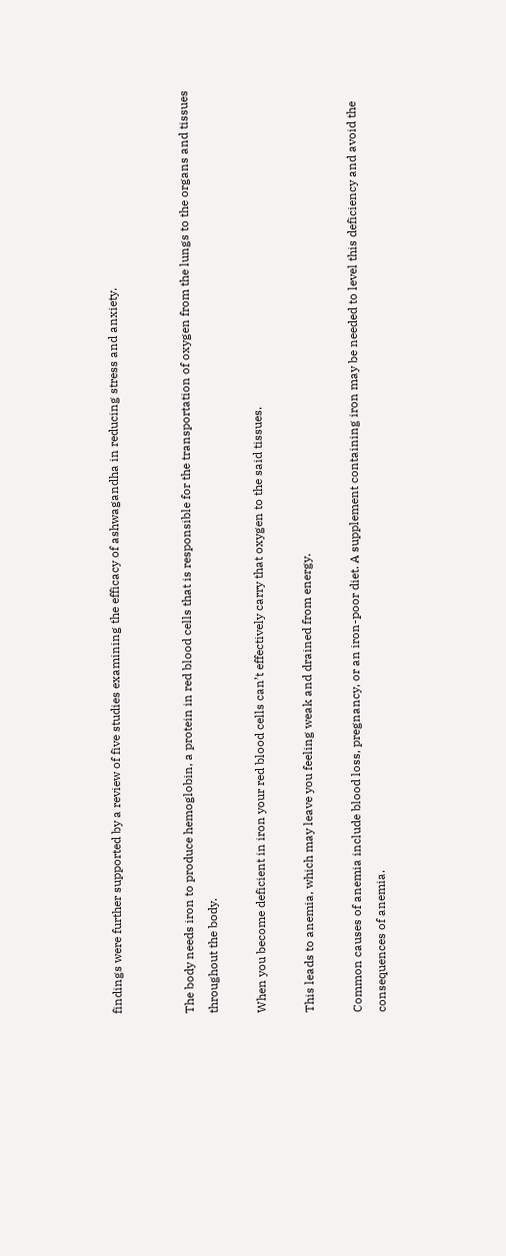findings were further supported by a review of five studies examining the efficacy of ashwagandha in reducing stress and anxiety.


The body needs iron to produce hemoglobin, a protein in red blood cells that is responsible for the transportation of oxygen from the lungs to the organs and tissues throughout the body.

When you become deficient in iron your red blood cells can’t effectively carry that oxygen to the said tissues.

This leads to anemia, which may leave you feeling weak and drained from energy.

Common causes of anemia include blood loss, pregnancy, or an iron-poor diet. A supplement containing iron may be needed to level this deficiency and avoid the consequences of anemia.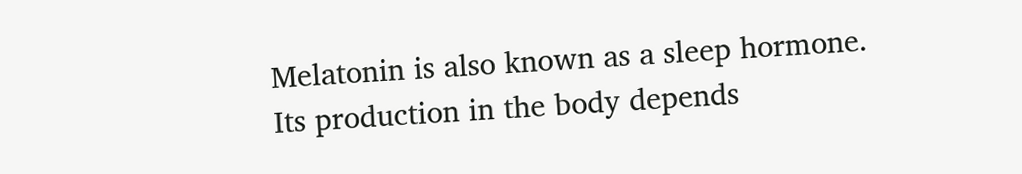Melatonin is also known as a sleep hormone. Its production in the body depends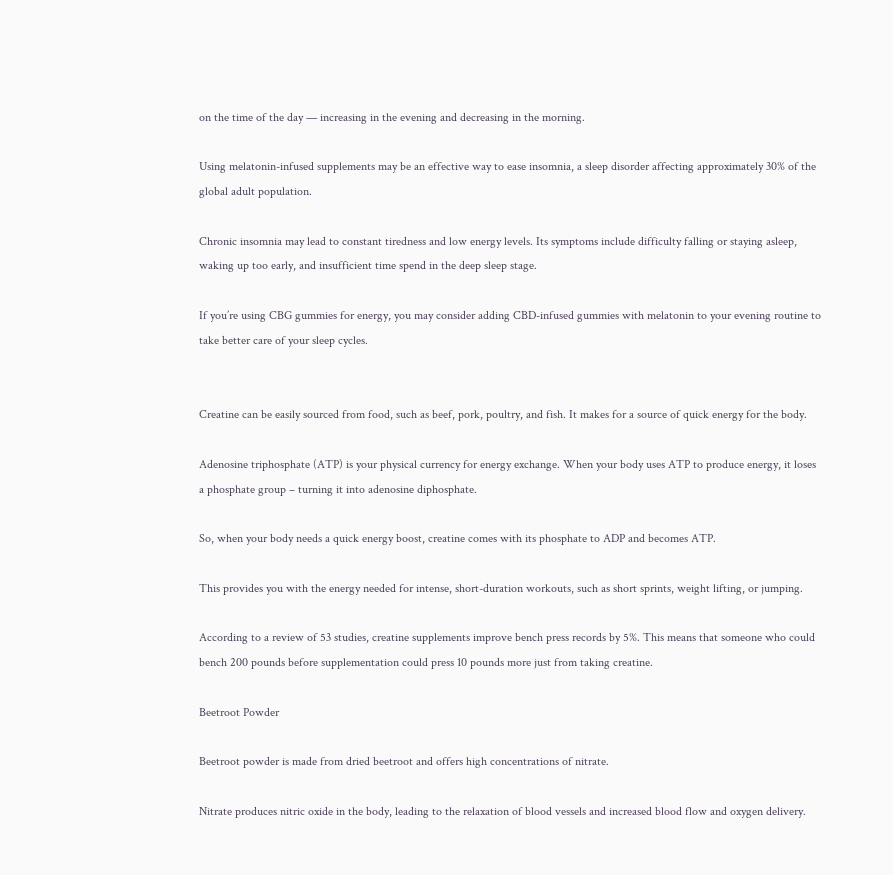on the time of the day — increasing in the evening and decreasing in the morning.

Using melatonin-infused supplements may be an effective way to ease insomnia, a sleep disorder affecting approximately 30% of the global adult population.

Chronic insomnia may lead to constant tiredness and low energy levels. Its symptoms include difficulty falling or staying asleep, waking up too early, and insufficient time spend in the deep sleep stage.

If you’re using CBG gummies for energy, you may consider adding CBD-infused gummies with melatonin to your evening routine to take better care of your sleep cycles.


Creatine can be easily sourced from food, such as beef, pork, poultry, and fish. It makes for a source of quick energy for the body.

Adenosine triphosphate (ATP) is your physical currency for energy exchange. When your body uses ATP to produce energy, it loses a phosphate group – turning it into adenosine diphosphate.

So, when your body needs a quick energy boost, creatine comes with its phosphate to ADP and becomes ATP.

This provides you with the energy needed for intense, short-duration workouts, such as short sprints, weight lifting, or jumping.

According to a review of 53 studies, creatine supplements improve bench press records by 5%. This means that someone who could bench 200 pounds before supplementation could press 10 pounds more just from taking creatine.

Beetroot Powder

Beetroot powder is made from dried beetroot and offers high concentrations of nitrate.

Nitrate produces nitric oxide in the body, leading to the relaxation of blood vessels and increased blood flow and oxygen delivery.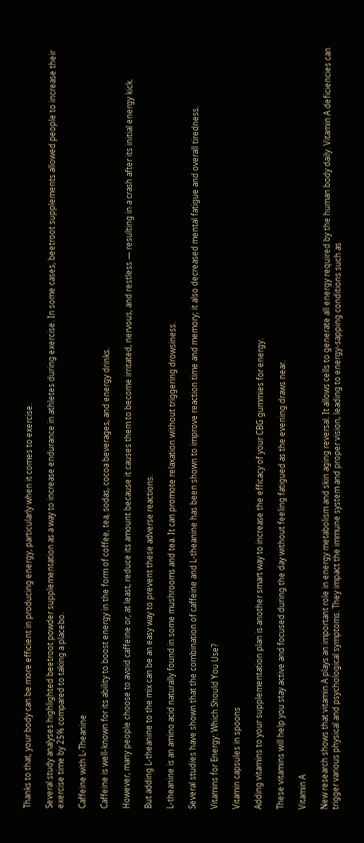Thanks to that, your body can be more efficient in producing energy, particularly when it comes to exercise.

Several study analyses highlighted beetroot powder supplementation as a way to increase endurance in athletes during exercise. In some cases, beetroot supplements allowed people to increase their exercise time by 25% compared to taking a placebo.

Caffeine with L-Theanine

Caffeine is well-known for its ability to boost energy in the form of coffee, tea, sodas, cocoa beverages, and energy drinks.

However, many people choose to avoid caffeine or, at least, reduce its amount because it causes them to become irritated, nervous, and restless — resulting in a crash after its initial energy kick.

But adding L-theanine to the mix can be an easy way to prevent these adverse reactions.

L-theanine is an amino acid naturally found in some mushrooms and tea. It can promote relaxation without triggering drowsiness.

Several studies have shown that the combination of caffeine and L-theanine has been shown to improve reaction time and memory; it also decreased mental fatigue and overall tiredness.

Vitamins for Energy: Which Should You Use?

Vitamin capsules in spoons

Adding vitamins to your supplementation plan is another smart way to increase the efficacy of your CBG gummies for energy.

These vitamins will help you stay active and focused during the day without feeling fatigued as the evening draws near.

Vitamin A

New research shows that vitamin A plays an important role in energy metabolism and skin aging reversal. It allows cells to generate all energy required by the human body daily. Vitamin A deficiencies can trigger various physical and psychological symptoms. They impact the immune system and proper vision, leading to energy-sapping conditions such as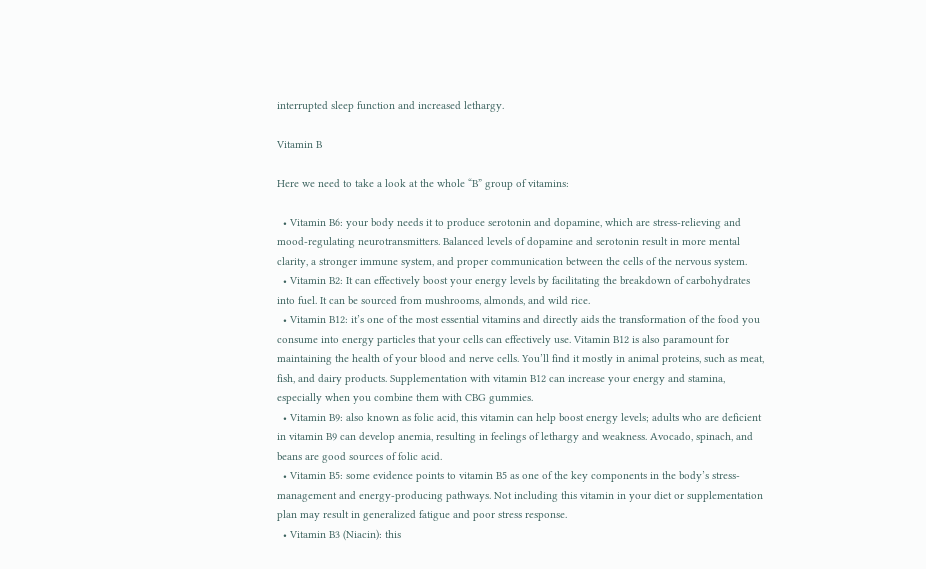interrupted sleep function and increased lethargy.

Vitamin B

Here we need to take a look at the whole “B” group of vitamins:

  • Vitamin B6: your body needs it to produce serotonin and dopamine, which are stress-relieving and mood-regulating neurotransmitters. Balanced levels of dopamine and serotonin result in more mental clarity, a stronger immune system, and proper communication between the cells of the nervous system.
  • Vitamin B2: It can effectively boost your energy levels by facilitating the breakdown of carbohydrates into fuel. It can be sourced from mushrooms, almonds, and wild rice.
  • Vitamin B12: it’s one of the most essential vitamins and directly aids the transformation of the food you consume into energy particles that your cells can effectively use. Vitamin B12 is also paramount for maintaining the health of your blood and nerve cells. You’ll find it mostly in animal proteins, such as meat, fish, and dairy products. Supplementation with vitamin B12 can increase your energy and stamina, especially when you combine them with CBG gummies.
  • Vitamin B9: also known as folic acid, this vitamin can help boost energy levels; adults who are deficient in vitamin B9 can develop anemia, resulting in feelings of lethargy and weakness. Avocado, spinach, and beans are good sources of folic acid.
  • Vitamin B5: some evidence points to vitamin B5 as one of the key components in the body’s stress-management and energy-producing pathways. Not including this vitamin in your diet or supplementation plan may result in generalized fatigue and poor stress response.
  • Vitamin B3 (Niacin): this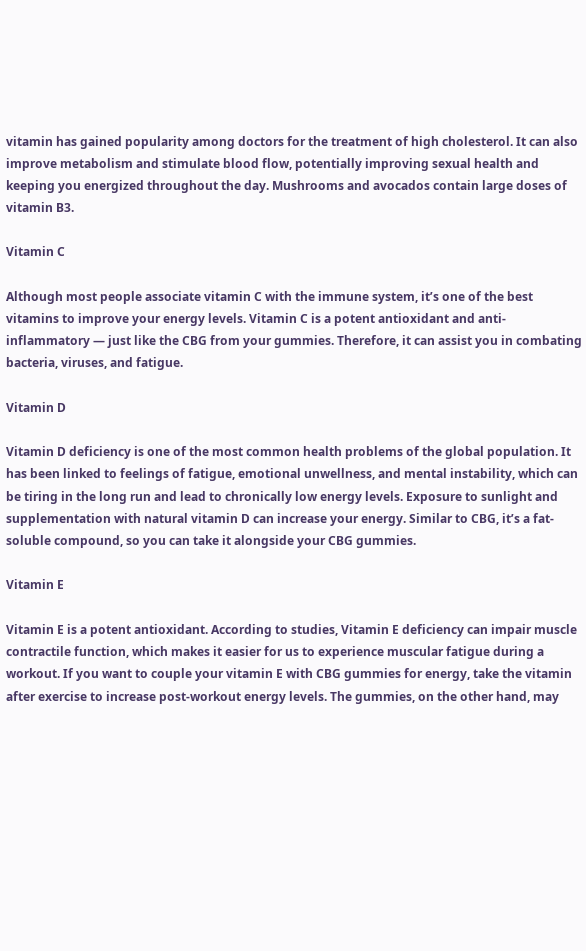vitamin has gained popularity among doctors for the treatment of high cholesterol. It can also improve metabolism and stimulate blood flow, potentially improving sexual health and keeping you energized throughout the day. Mushrooms and avocados contain large doses of vitamin B3.

Vitamin C

Although most people associate vitamin C with the immune system, it’s one of the best vitamins to improve your energy levels. Vitamin C is a potent antioxidant and anti-inflammatory — just like the CBG from your gummies. Therefore, it can assist you in combating bacteria, viruses, and fatigue.

Vitamin D

Vitamin D deficiency is one of the most common health problems of the global population. It has been linked to feelings of fatigue, emotional unwellness, and mental instability, which can be tiring in the long run and lead to chronically low energy levels. Exposure to sunlight and supplementation with natural vitamin D can increase your energy. Similar to CBG, it’s a fat-soluble compound, so you can take it alongside your CBG gummies.

Vitamin E

Vitamin E is a potent antioxidant. According to studies, Vitamin E deficiency can impair muscle contractile function, which makes it easier for us to experience muscular fatigue during a workout. If you want to couple your vitamin E with CBG gummies for energy, take the vitamin after exercise to increase post-workout energy levels. The gummies, on the other hand, may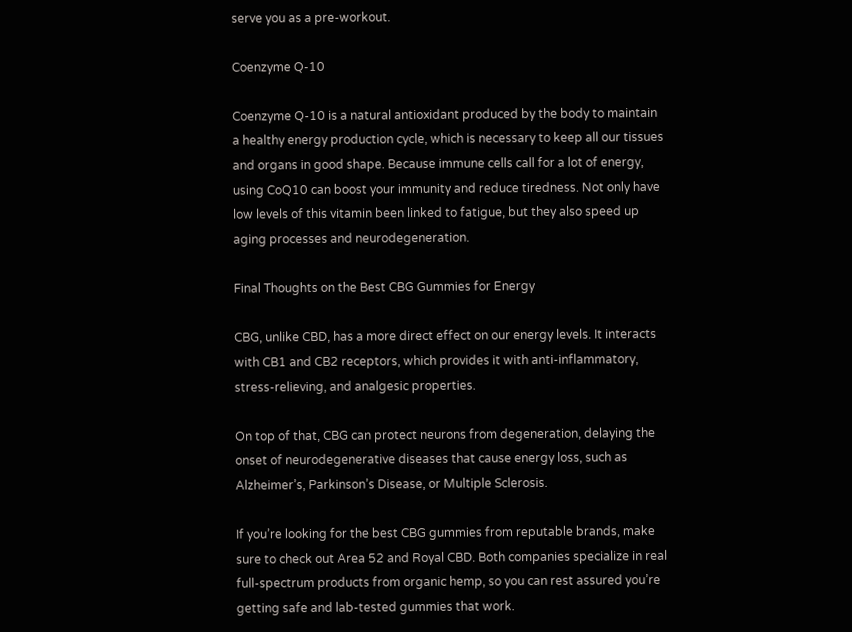serve you as a pre-workout.

Coenzyme Q-10

Coenzyme Q-10 is a natural antioxidant produced by the body to maintain a healthy energy production cycle, which is necessary to keep all our tissues and organs in good shape. Because immune cells call for a lot of energy, using CoQ10 can boost your immunity and reduce tiredness. Not only have low levels of this vitamin been linked to fatigue, but they also speed up aging processes and neurodegeneration.

Final Thoughts on the Best CBG Gummies for Energy

CBG, unlike CBD, has a more direct effect on our energy levels. It interacts with CB1 and CB2 receptors, which provides it with anti-inflammatory, stress-relieving, and analgesic properties.

On top of that, CBG can protect neurons from degeneration, delaying the onset of neurodegenerative diseases that cause energy loss, such as Alzheimer’s, Parkinson’s Disease, or Multiple Sclerosis.

If you’re looking for the best CBG gummies from reputable brands, make sure to check out Area 52 and Royal CBD. Both companies specialize in real full-spectrum products from organic hemp, so you can rest assured you’re getting safe and lab-tested gummies that work.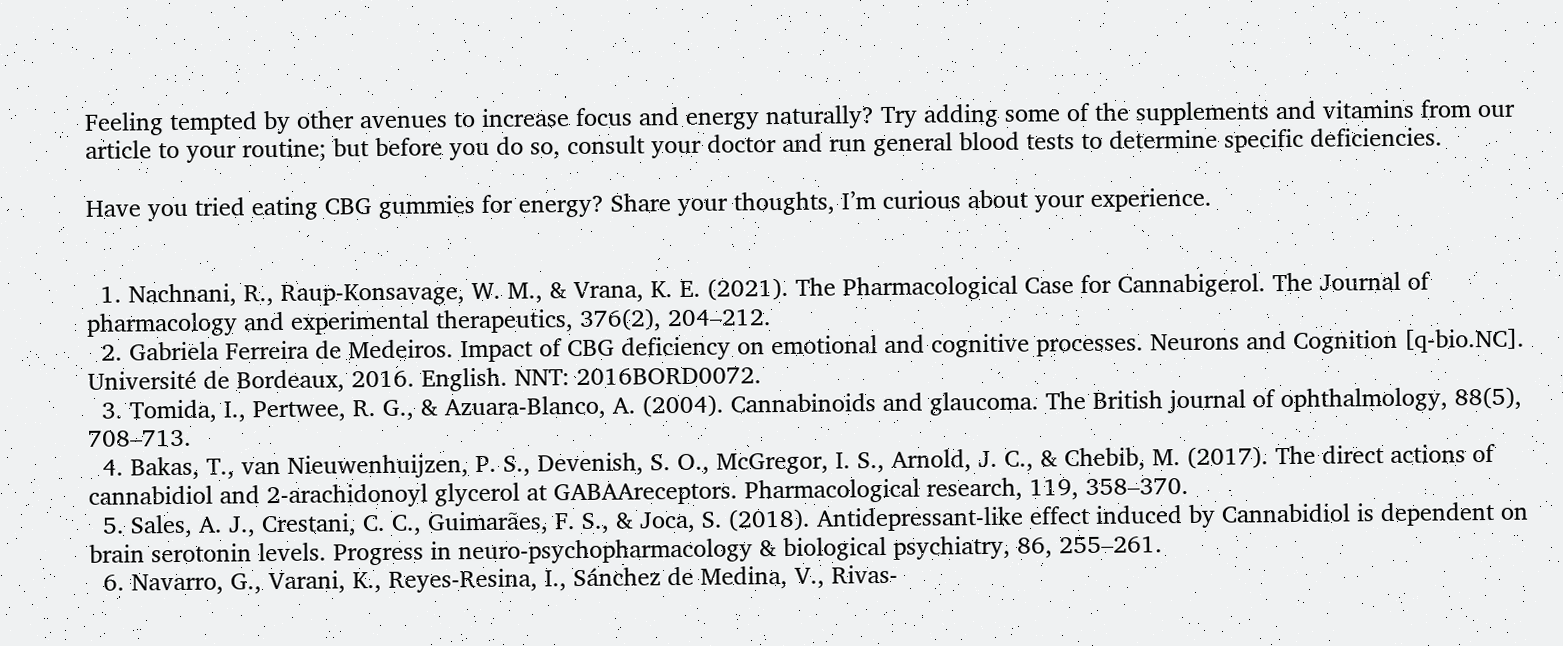Feeling tempted by other avenues to increase focus and energy naturally? Try adding some of the supplements and vitamins from our article to your routine; but before you do so, consult your doctor and run general blood tests to determine specific deficiencies.

Have you tried eating CBG gummies for energy? Share your thoughts, I’m curious about your experience.


  1. Nachnani, R., Raup-Konsavage, W. M., & Vrana, K. E. (2021). The Pharmacological Case for Cannabigerol. The Journal of pharmacology and experimental therapeutics, 376(2), 204–212.
  2. Gabriela Ferreira de Medeiros. Impact of CBG deficiency on emotional and cognitive processes. Neurons and Cognition [q-bio.NC]. Université de Bordeaux, 2016. English. NNT: 2016BORD0072.
  3. Tomida, I., Pertwee, R. G., & Azuara-Blanco, A. (2004). Cannabinoids and glaucoma. The British journal of ophthalmology, 88(5), 708–713.
  4. Bakas, T., van Nieuwenhuijzen, P. S., Devenish, S. O., McGregor, I. S., Arnold, J. C., & Chebib, M. (2017). The direct actions of cannabidiol and 2-arachidonoyl glycerol at GABAAreceptors. Pharmacological research, 119, 358–370.
  5. Sales, A. J., Crestani, C. C., Guimarães, F. S., & Joca, S. (2018). Antidepressant-like effect induced by Cannabidiol is dependent on brain serotonin levels. Progress in neuro-psychopharmacology & biological psychiatry, 86, 255–261.
  6. Navarro, G., Varani, K., Reyes-Resina, I., Sánchez de Medina, V., Rivas-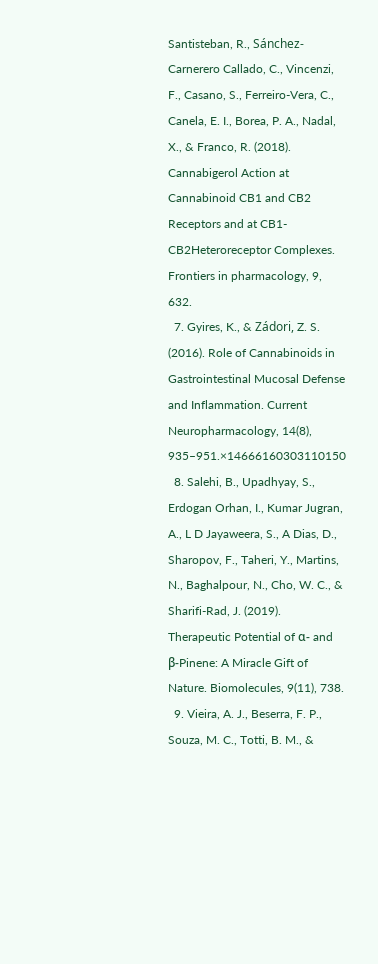Santisteban, R., Sánchez-Carnerero Callado, C., Vincenzi, F., Casano, S., Ferreiro-Vera, C., Canela, E. I., Borea, P. A., Nadal, X., & Franco, R. (2018). Cannabigerol Action at Cannabinoid CB1 and CB2 Receptors and at CB1-CB2Heteroreceptor Complexes. Frontiers in pharmacology, 9, 632.
  7. Gyires, K., & Zádori, Z. S. (2016). Role of Cannabinoids in Gastrointestinal Mucosal Defense and Inflammation. Current Neuropharmacology, 14(8), 935–951.×14666160303110150
  8. Salehi, B., Upadhyay, S., Erdogan Orhan, I., Kumar Jugran, A., L D Jayaweera, S., A Dias, D., Sharopov, F., Taheri, Y., Martins, N., Baghalpour, N., Cho, W. C., & Sharifi-Rad, J. (2019). Therapeutic Potential of α- and β-Pinene: A Miracle Gift of Nature. Biomolecules, 9(11), 738.
  9. Vieira, A. J., Beserra, F. P., Souza, M. C., Totti, B. M., &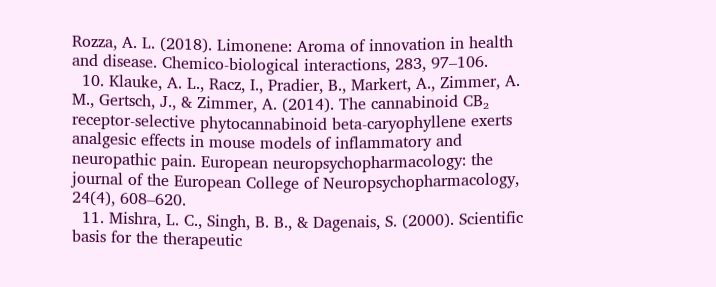Rozza, A. L. (2018). Limonene: Aroma of innovation in health and disease. Chemico-biological interactions, 283, 97–106.
  10. Klauke, A. L., Racz, I., Pradier, B., Markert, A., Zimmer, A. M., Gertsch, J., & Zimmer, A. (2014). The cannabinoid CB₂ receptor-selective phytocannabinoid beta-caryophyllene exerts analgesic effects in mouse models of inflammatory and neuropathic pain. European neuropsychopharmacology: the journal of the European College of Neuropsychopharmacology, 24(4), 608–620.
  11. Mishra, L. C., Singh, B. B., & Dagenais, S. (2000). Scientific basis for the therapeutic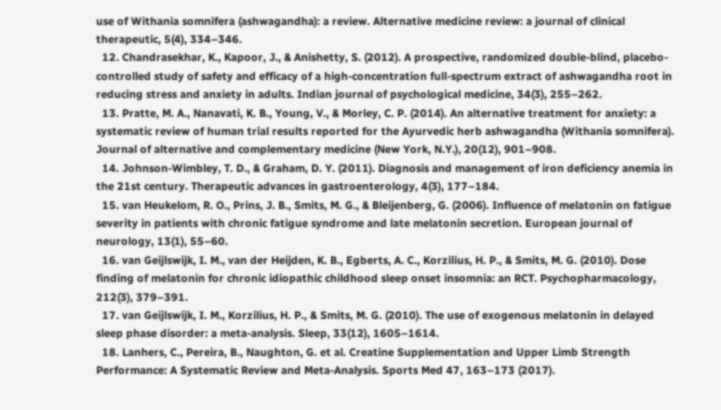use of Withania somnifera (ashwagandha): a review. Alternative medicine review: a journal of clinical therapeutic, 5(4), 334–346.
  12. Chandrasekhar, K., Kapoor, J., & Anishetty, S. (2012). A prospective, randomized double-blind, placebo-controlled study of safety and efficacy of a high-concentration full-spectrum extract of ashwagandha root in reducing stress and anxiety in adults. Indian journal of psychological medicine, 34(3), 255–262.
  13. Pratte, M. A., Nanavati, K. B., Young, V., & Morley, C. P. (2014). An alternative treatment for anxiety: a systematic review of human trial results reported for the Ayurvedic herb ashwagandha (Withania somnifera). Journal of alternative and complementary medicine (New York, N.Y.), 20(12), 901–908.
  14. Johnson-Wimbley, T. D., & Graham, D. Y. (2011). Diagnosis and management of iron deficiency anemia in the 21st century. Therapeutic advances in gastroenterology, 4(3), 177–184.
  15. van Heukelom, R. O., Prins, J. B., Smits, M. G., & Bleijenberg, G. (2006). Influence of melatonin on fatigue severity in patients with chronic fatigue syndrome and late melatonin secretion. European journal of neurology, 13(1), 55–60.
  16. van Geijlswijk, I. M., van der Heijden, K. B., Egberts, A. C., Korzilius, H. P., & Smits, M. G. (2010). Dose finding of melatonin for chronic idiopathic childhood sleep onset insomnia: an RCT. Psychopharmacology, 212(3), 379–391.
  17. van Geijlswijk, I. M., Korzilius, H. P., & Smits, M. G. (2010). The use of exogenous melatonin in delayed sleep phase disorder: a meta-analysis. Sleep, 33(12), 1605–1614.
  18. Lanhers, C., Pereira, B., Naughton, G. et al. Creatine Supplementation and Upper Limb Strength Performance: A Systematic Review and Meta-Analysis. Sports Med 47, 163–173 (2017).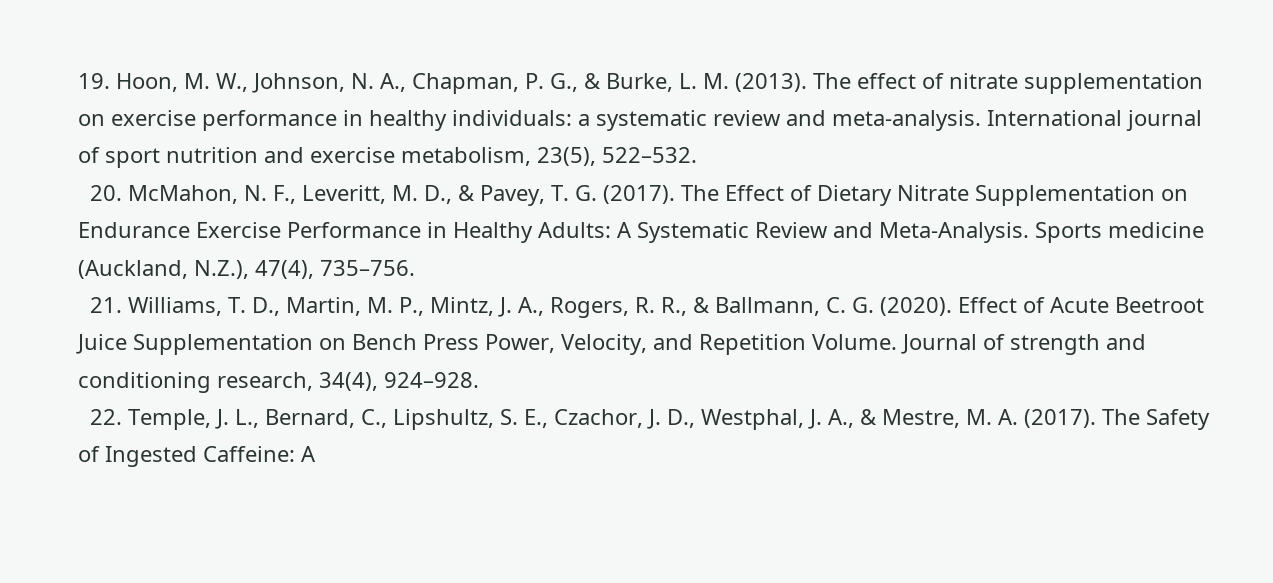19. Hoon, M. W., Johnson, N. A., Chapman, P. G., & Burke, L. M. (2013). The effect of nitrate supplementation on exercise performance in healthy individuals: a systematic review and meta-analysis. International journal of sport nutrition and exercise metabolism, 23(5), 522–532.
  20. McMahon, N. F., Leveritt, M. D., & Pavey, T. G. (2017). The Effect of Dietary Nitrate Supplementation on Endurance Exercise Performance in Healthy Adults: A Systematic Review and Meta-Analysis. Sports medicine (Auckland, N.Z.), 47(4), 735–756.
  21. Williams, T. D., Martin, M. P., Mintz, J. A., Rogers, R. R., & Ballmann, C. G. (2020). Effect of Acute Beetroot Juice Supplementation on Bench Press Power, Velocity, and Repetition Volume. Journal of strength and conditioning research, 34(4), 924–928.
  22. Temple, J. L., Bernard, C., Lipshultz, S. E., Czachor, J. D., Westphal, J. A., & Mestre, M. A. (2017). The Safety of Ingested Caffeine: A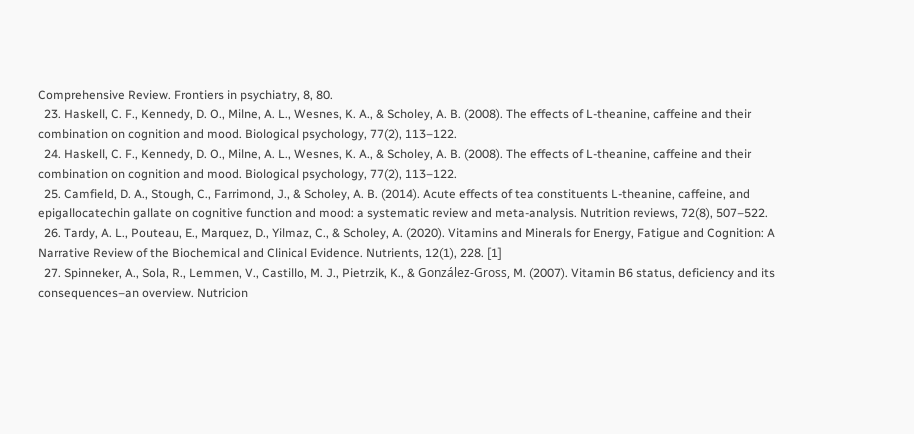Comprehensive Review. Frontiers in psychiatry, 8, 80.
  23. Haskell, C. F., Kennedy, D. O., Milne, A. L., Wesnes, K. A., & Scholey, A. B. (2008). The effects of L-theanine, caffeine and their combination on cognition and mood. Biological psychology, 77(2), 113–122.
  24. Haskell, C. F., Kennedy, D. O., Milne, A. L., Wesnes, K. A., & Scholey, A. B. (2008). The effects of L-theanine, caffeine and their combination on cognition and mood. Biological psychology, 77(2), 113–122.
  25. Camfield, D. A., Stough, C., Farrimond, J., & Scholey, A. B. (2014). Acute effects of tea constituents L-theanine, caffeine, and epigallocatechin gallate on cognitive function and mood: a systematic review and meta-analysis. Nutrition reviews, 72(8), 507–522.
  26. Tardy, A. L., Pouteau, E., Marquez, D., Yilmaz, C., & Scholey, A. (2020). Vitamins and Minerals for Energy, Fatigue and Cognition: A Narrative Review of the Biochemical and Clinical Evidence. Nutrients, 12(1), 228. [1]
  27. Spinneker, A., Sola, R., Lemmen, V., Castillo, M. J., Pietrzik, K., & González-Gross, M. (2007). Vitamin B6 status, deficiency and its consequences–an overview. Nutricion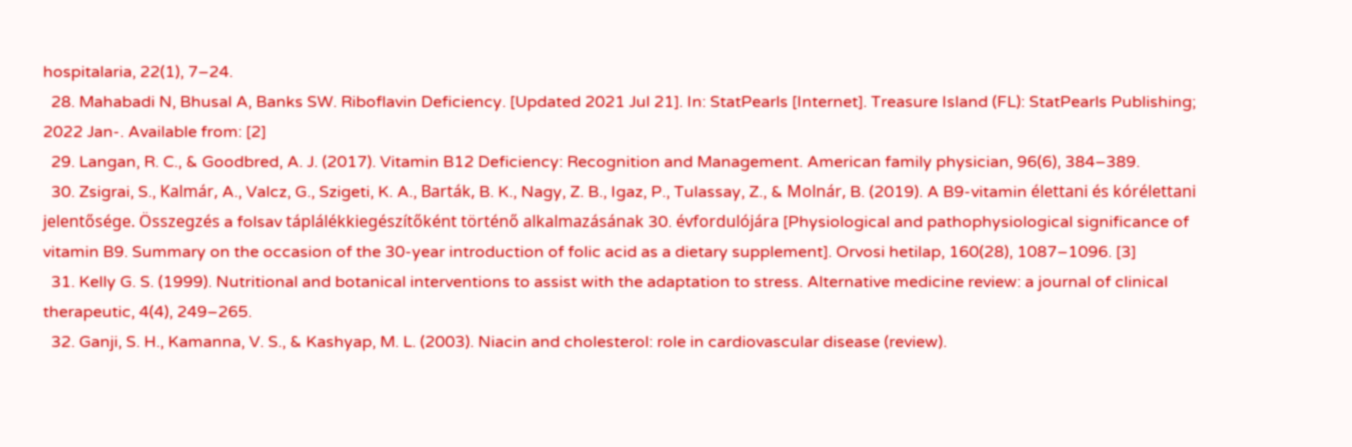hospitalaria, 22(1), 7–24.
  28. Mahabadi N, Bhusal A, Banks SW. Riboflavin Deficiency. [Updated 2021 Jul 21]. In: StatPearls [Internet]. Treasure Island (FL): StatPearls Publishing; 2022 Jan-. Available from: [2]
  29. Langan, R. C., & Goodbred, A. J. (2017). Vitamin B12 Deficiency: Recognition and Management. American family physician, 96(6), 384–389.
  30. Zsigrai, S., Kalmár, A., Valcz, G., Szigeti, K. A., Barták, B. K., Nagy, Z. B., Igaz, P., Tulassay, Z., & Molnár, B. (2019). A B9-vitamin élettani és kórélettani jelentősége. Összegzés a folsav táplálékkiegészítőként történő alkalmazásának 30. évfordulójára [Physiological and pathophysiological significance of vitamin B9. Summary on the occasion of the 30-year introduction of folic acid as a dietary supplement]. Orvosi hetilap, 160(28), 1087–1096. [3]
  31. Kelly G. S. (1999). Nutritional and botanical interventions to assist with the adaptation to stress. Alternative medicine review: a journal of clinical therapeutic, 4(4), 249–265.
  32. Ganji, S. H., Kamanna, V. S., & Kashyap, M. L. (2003). Niacin and cholesterol: role in cardiovascular disease (review).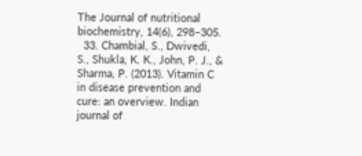The Journal of nutritional biochemistry, 14(6), 298–305.
  33. Chambial, S., Dwivedi, S., Shukla, K. K., John, P. J., & Sharma, P. (2013). Vitamin C in disease prevention and cure: an overview. Indian journal of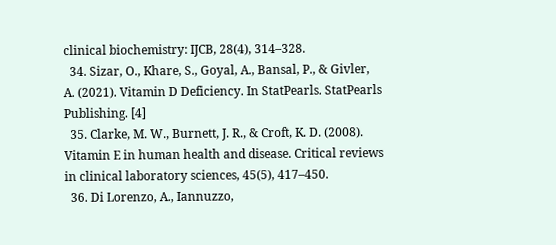clinical biochemistry: IJCB, 28(4), 314–328.
  34. Sizar, O., Khare, S., Goyal, A., Bansal, P., & Givler, A. (2021). Vitamin D Deficiency. In StatPearls. StatPearls Publishing. [4]
  35. Clarke, M. W., Burnett, J. R., & Croft, K. D. (2008). Vitamin E in human health and disease. Critical reviews in clinical laboratory sciences, 45(5), 417–450.
  36. Di Lorenzo, A., Iannuzzo,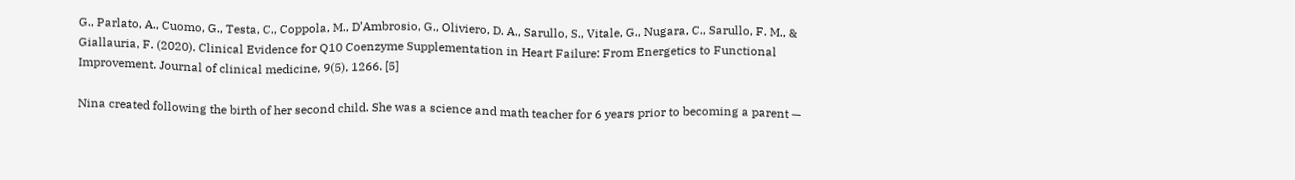G., Parlato, A., Cuomo, G., Testa, C., Coppola, M., D’Ambrosio, G., Oliviero, D. A., Sarullo, S., Vitale, G., Nugara, C., Sarullo, F. M., & Giallauria, F. (2020). Clinical Evidence for Q10 Coenzyme Supplementation in Heart Failure: From Energetics to Functional Improvement. Journal of clinical medicine, 9(5), 1266. [5]

Nina created following the birth of her second child. She was a science and math teacher for 6 years prior to becoming a parent —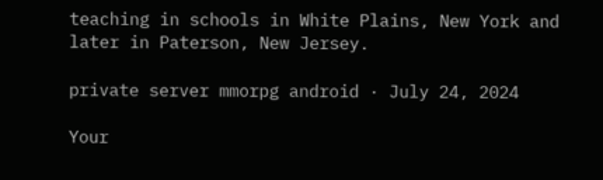teaching in schools in White Plains, New York and later in Paterson, New Jersey.

private server mmorpg android · July 24, 2024

Your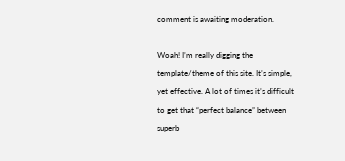comment is awaiting moderation.

Woah! I’m really digging the template/theme of this site. It’s simple, yet effective. A lot of times it’s difficult to get that “perfect balance” between superb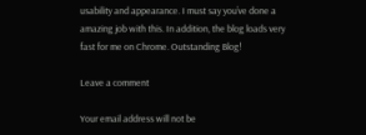usability and appearance. I must say you’ve done a amazing job with this. In addition, the blog loads very fast for me on Chrome. Outstanding Blog!

Leave a comment

Your email address will not be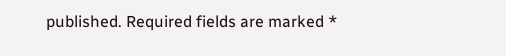published. Required fields are marked *